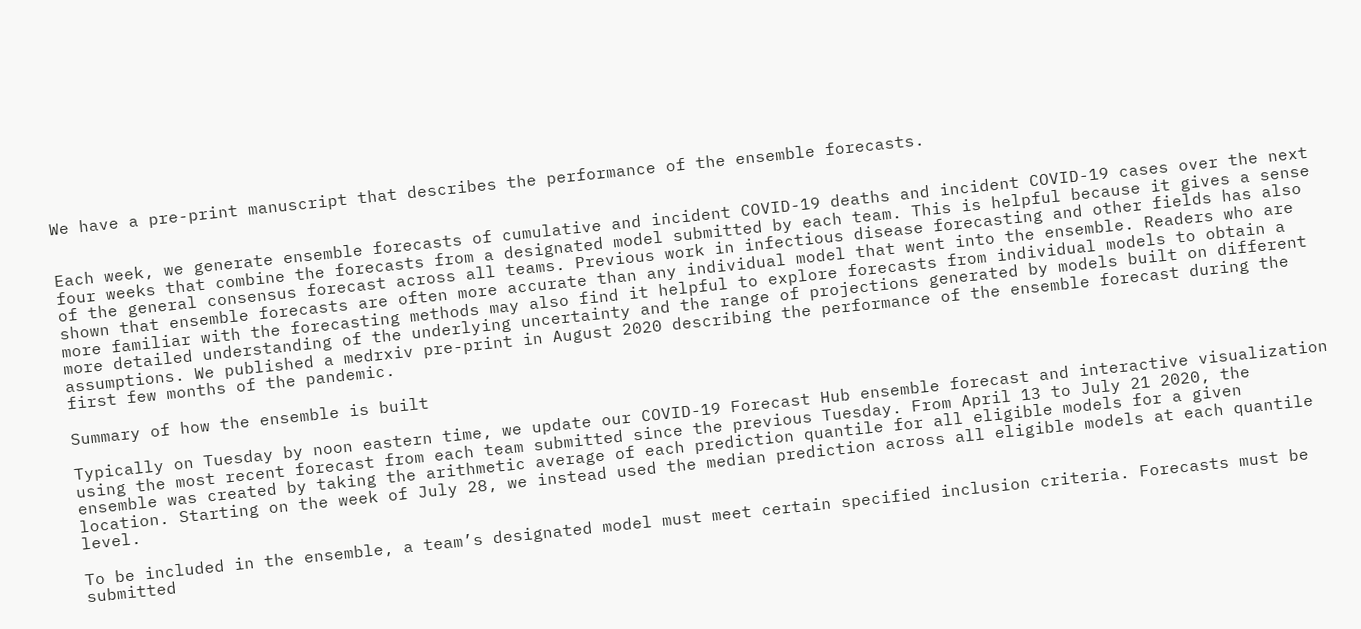We have a pre-print manuscript that describes the performance of the ensemble forecasts.


Each week, we generate ensemble forecasts of cumulative and incident COVID-19 deaths and incident COVID-19 cases over the next four weeks that combine the forecasts from a designated model submitted by each team. This is helpful because it gives a sense of the general consensus forecast across all teams. Previous work in infectious disease forecasting and other fields has also shown that ensemble forecasts are often more accurate than any individual model that went into the ensemble. Readers who are more familiar with the forecasting methods may also find it helpful to explore forecasts from individual models to obtain a more detailed understanding of the underlying uncertainty and the range of projections generated by models built on different assumptions. We published a medrxiv pre-print in August 2020 describing the performance of the ensemble forecast during the first few months of the pandemic.

Summary of how the ensemble is built

Typically on Tuesday by noon eastern time, we update our COVID-19 Forecast Hub ensemble forecast and interactive visualization using the most recent forecast from each team submitted since the previous Tuesday. From April 13 to July 21 2020, the ensemble was created by taking the arithmetic average of each prediction quantile for all eligible models for a given location. Starting on the week of July 28, we instead used the median prediction across all eligible models at each quantile level.

To be included in the ensemble, a team’s designated model must meet certain specified inclusion criteria. Forecasts must be submitted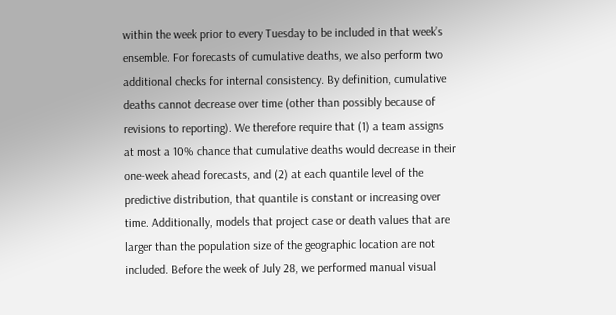within the week prior to every Tuesday to be included in that week’s ensemble. For forecasts of cumulative deaths, we also perform two additional checks for internal consistency. By definition, cumulative deaths cannot decrease over time (other than possibly because of revisions to reporting). We therefore require that (1) a team assigns at most a 10% chance that cumulative deaths would decrease in their one-week ahead forecasts, and (2) at each quantile level of the predictive distribution, that quantile is constant or increasing over time. Additionally, models that project case or death values that are larger than the population size of the geographic location are not included. Before the week of July 28, we performed manual visual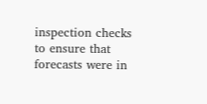inspection checks to ensure that forecasts were in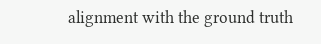alignment with the ground truth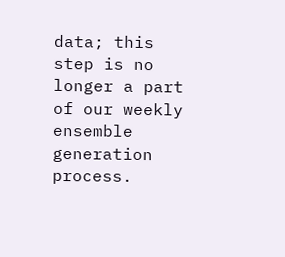data; this step is no longer a part of our weekly ensemble generation process.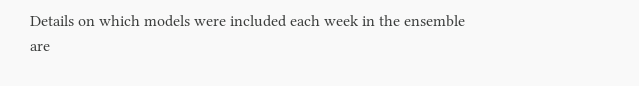Details on which models were included each week in the ensemble are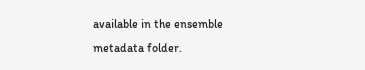available in the ensemble metadata folder.